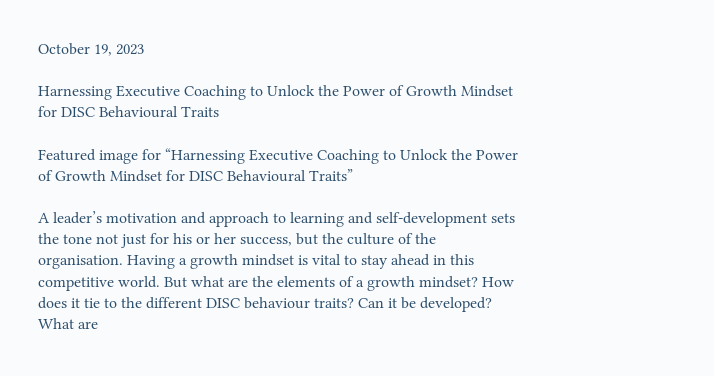October 19, 2023

Harnessing Executive Coaching to Unlock the Power of Growth Mindset for DISC Behavioural Traits

Featured image for “Harnessing Executive Coaching to Unlock the Power of Growth Mindset for DISC Behavioural Traits”

A leader’s motivation and approach to learning and self-development sets the tone not just for his or her success, but the culture of the organisation. Having a growth mindset is vital to stay ahead in this competitive world. But what are the elements of a growth mindset? How does it tie to the different DISC behaviour traits? Can it be developed? What are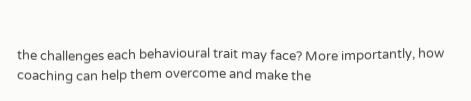the challenges each behavioural trait may face? More importantly, how coaching can help them overcome and make the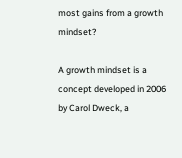most gains from a growth mindset?

A growth mindset is a concept developed in 2006 by Carol Dweck, a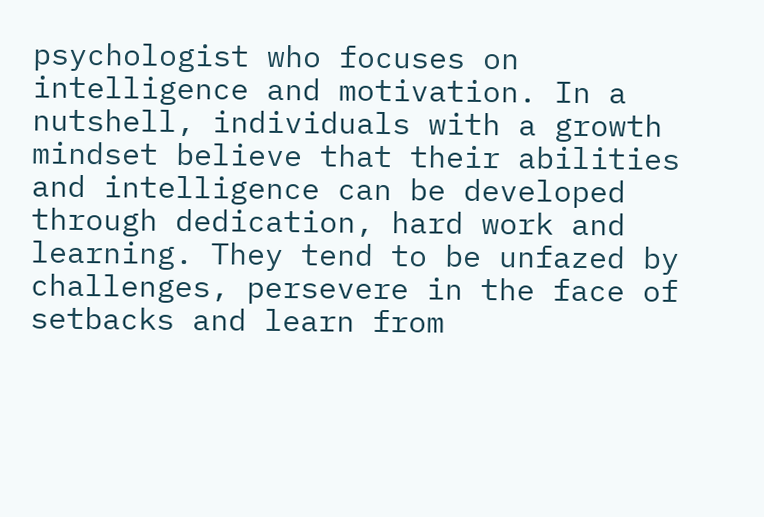psychologist who focuses on intelligence and motivation. In a nutshell, individuals with a growth mindset believe that their abilities and intelligence can be developed through dedication, hard work and learning. They tend to be unfazed by challenges, persevere in the face of setbacks and learn from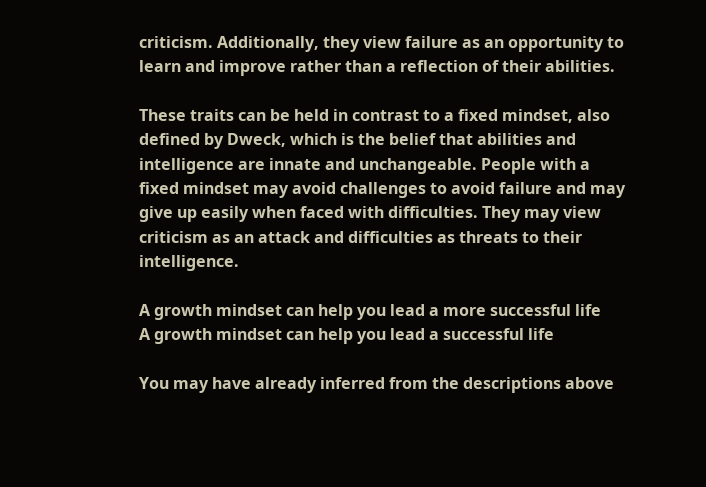criticism. Additionally, they view failure as an opportunity to learn and improve rather than a reflection of their abilities.

These traits can be held in contrast to a fixed mindset, also defined by Dweck, which is the belief that abilities and intelligence are innate and unchangeable. People with a fixed mindset may avoid challenges to avoid failure and may give up easily when faced with difficulties. They may view criticism as an attack and difficulties as threats to their intelligence.

A growth mindset can help you lead a more successful life
A growth mindset can help you lead a successful life

You may have already inferred from the descriptions above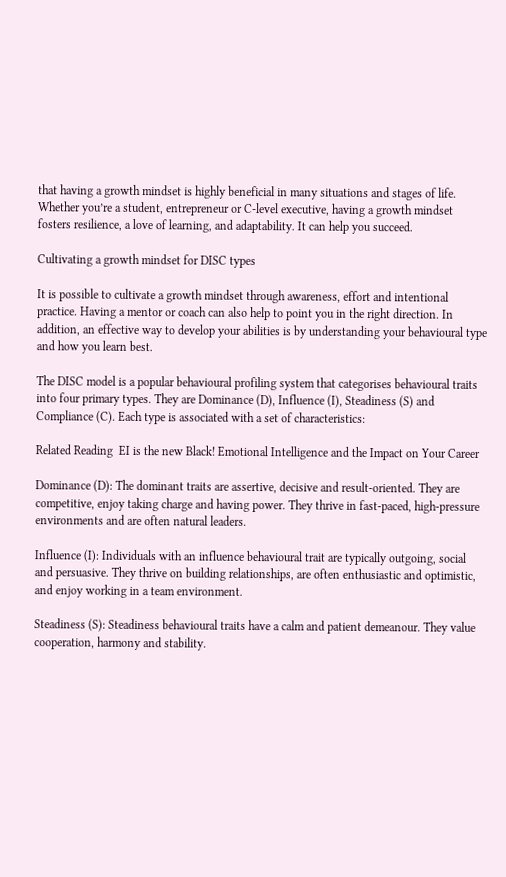that having a growth mindset is highly beneficial in many situations and stages of life. Whether you’re a student, entrepreneur or C-level executive, having a growth mindset fosters resilience, a love of learning, and adaptability. It can help you succeed.

Cultivating a growth mindset for DISC types

It is possible to cultivate a growth mindset through awareness, effort and intentional practice. Having a mentor or coach can also help to point you in the right direction. In addition, an effective way to develop your abilities is by understanding your behavioural type and how you learn best.

The DISC model is a popular behavioural profiling system that categorises behavioural traits into four primary types. They are Dominance (D), Influence (I), Steadiness (S) and Compliance (C). Each type is associated with a set of characteristics:

Related Reading  EI is the new Black! Emotional Intelligence and the Impact on Your Career

Dominance (D): The dominant traits are assertive, decisive and result-oriented. They are competitive, enjoy taking charge and having power. They thrive in fast-paced, high-pressure environments and are often natural leaders.

Influence (I): Individuals with an influence behavioural trait are typically outgoing, social and persuasive. They thrive on building relationships, are often enthusiastic and optimistic, and enjoy working in a team environment.

Steadiness (S): Steadiness behavioural traits have a calm and patient demeanour. They value cooperation, harmony and stability.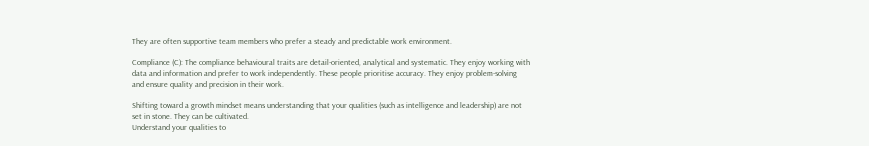They are often supportive team members who prefer a steady and predictable work environment.

Compliance (C): The compliance behavioural traits are detail-oriented, analytical and systematic. They enjoy working with data and information and prefer to work independently. These people prioritise accuracy. They enjoy problem-solving and ensure quality and precision in their work.

Shifting toward a growth mindset means understanding that your qualities (such as intelligence and leadership) are not set in stone. They can be cultivated.
Understand your qualities to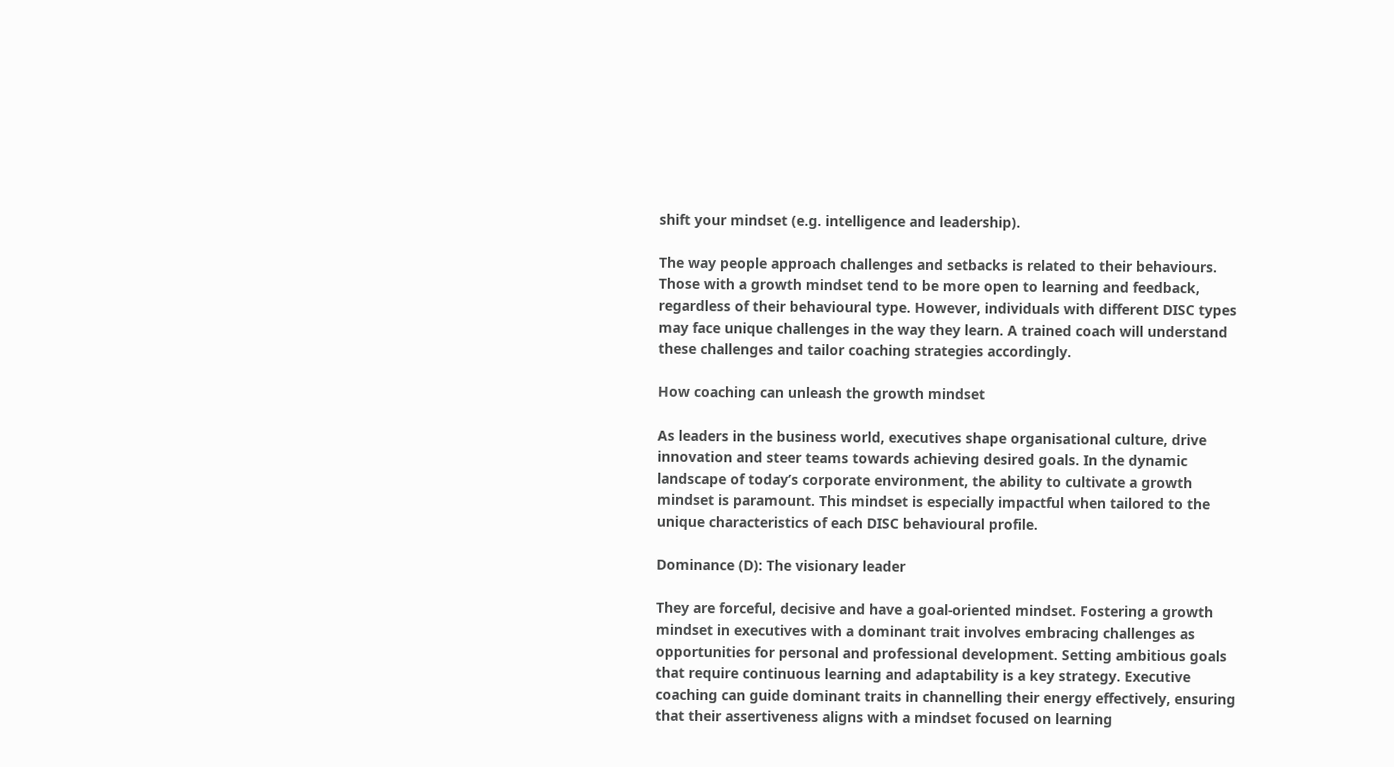shift your mindset (e.g. intelligence and leadership).

The way people approach challenges and setbacks is related to their behaviours. Those with a growth mindset tend to be more open to learning and feedback, regardless of their behavioural type. However, individuals with different DISC types may face unique challenges in the way they learn. A trained coach will understand these challenges and tailor coaching strategies accordingly.

How coaching can unleash the growth mindset

As leaders in the business world, executives shape organisational culture, drive innovation and steer teams towards achieving desired goals. In the dynamic landscape of today’s corporate environment, the ability to cultivate a growth mindset is paramount. This mindset is especially impactful when tailored to the unique characteristics of each DISC behavioural profile.

Dominance (D): The visionary leader

They are forceful, decisive and have a goal-oriented mindset. Fostering a growth mindset in executives with a dominant trait involves embracing challenges as opportunities for personal and professional development. Setting ambitious goals that require continuous learning and adaptability is a key strategy. Executive coaching can guide dominant traits in channelling their energy effectively, ensuring that their assertiveness aligns with a mindset focused on learning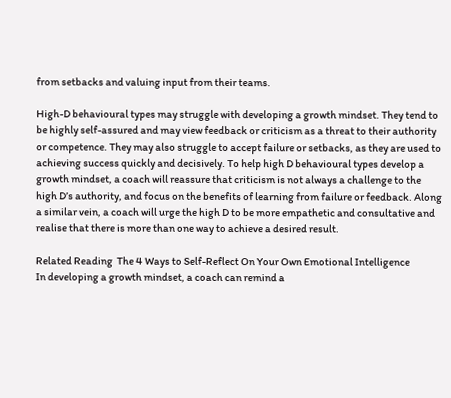from setbacks and valuing input from their teams.

High-D behavioural types may struggle with developing a growth mindset. They tend to be highly self-assured and may view feedback or criticism as a threat to their authority or competence. They may also struggle to accept failure or setbacks, as they are used to achieving success quickly and decisively. To help high D behavioural types develop a growth mindset, a coach will reassure that criticism is not always a challenge to the high D’s authority, and focus on the benefits of learning from failure or feedback. Along a similar vein, a coach will urge the high D to be more empathetic and consultative and realise that there is more than one way to achieve a desired result.

Related Reading  The 4 Ways to Self-Reflect On Your Own Emotional Intelligence
In developing a growth mindset, a coach can remind a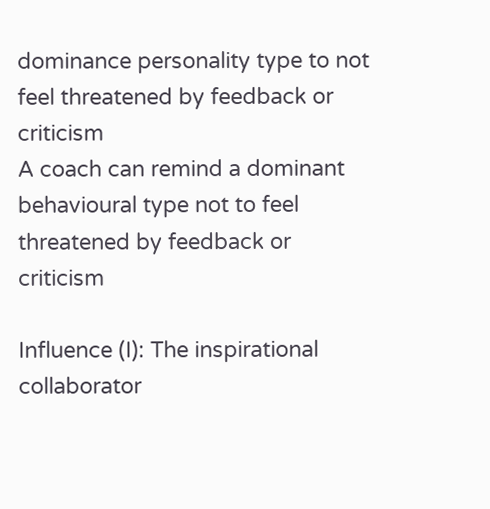dominance personality type to not feel threatened by feedback or criticism
A coach can remind a dominant behavioural type not to feel threatened by feedback or criticism

Influence (I): The inspirational collaborator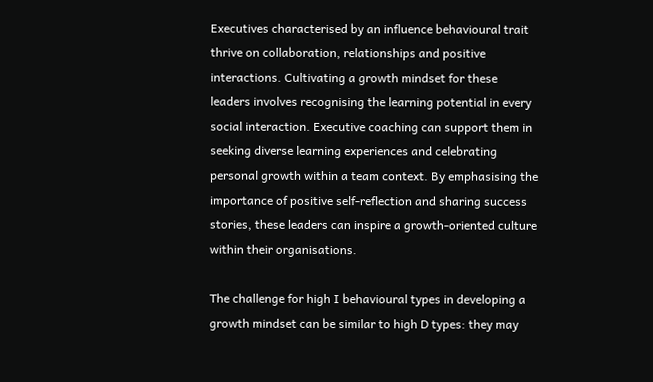Executives characterised by an influence behavioural trait thrive on collaboration, relationships and positive interactions. Cultivating a growth mindset for these leaders involves recognising the learning potential in every social interaction. Executive coaching can support them in seeking diverse learning experiences and celebrating personal growth within a team context. By emphasising the importance of positive self-reflection and sharing success stories, these leaders can inspire a growth-oriented culture within their organisations.

The challenge for high I behavioural types in developing a growth mindset can be similar to high D types: they may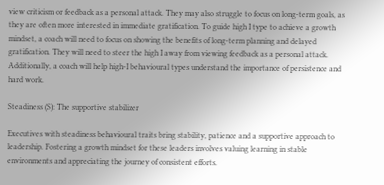view criticism or feedback as a personal attack. They may also struggle to focus on long-term goals, as they are often more interested in immediate gratification. To guide high I type to achieve a growth mindset, a coach will need to focus on showing the benefits of long-term planning and delayed gratification. They will need to steer the high I away from viewing feedback as a personal attack. Additionally, a coach will help high-I behavioural types understand the importance of persistence and hard work.

Steadiness (S): The supportive stabilizer

Executives with steadiness behavioural traits bring stability, patience and a supportive approach to leadership. Fostering a growth mindset for these leaders involves valuing learning in stable environments and appreciating the journey of consistent efforts.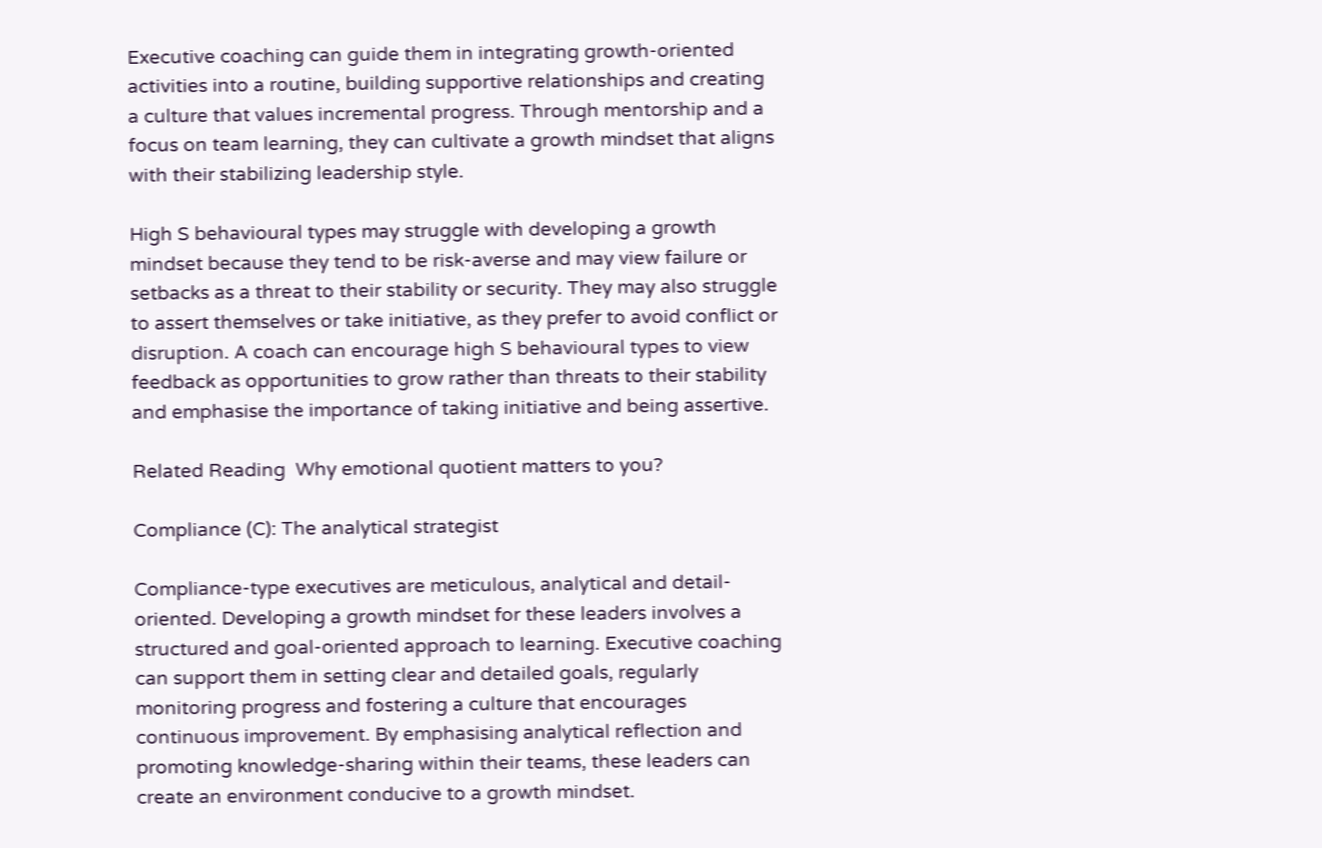Executive coaching can guide them in integrating growth-oriented activities into a routine, building supportive relationships and creating a culture that values incremental progress. Through mentorship and a focus on team learning, they can cultivate a growth mindset that aligns with their stabilizing leadership style.

High S behavioural types may struggle with developing a growth mindset because they tend to be risk-averse and may view failure or setbacks as a threat to their stability or security. They may also struggle to assert themselves or take initiative, as they prefer to avoid conflict or disruption. A coach can encourage high S behavioural types to view feedback as opportunities to grow rather than threats to their stability and emphasise the importance of taking initiative and being assertive.

Related Reading  Why emotional quotient matters to you?

Compliance (C): The analytical strategist

Compliance-type executives are meticulous, analytical and detail-oriented. Developing a growth mindset for these leaders involves a structured and goal-oriented approach to learning. Executive coaching can support them in setting clear and detailed goals, regularly monitoring progress and fostering a culture that encourages continuous improvement. By emphasising analytical reflection and promoting knowledge-sharing within their teams, these leaders can create an environment conducive to a growth mindset.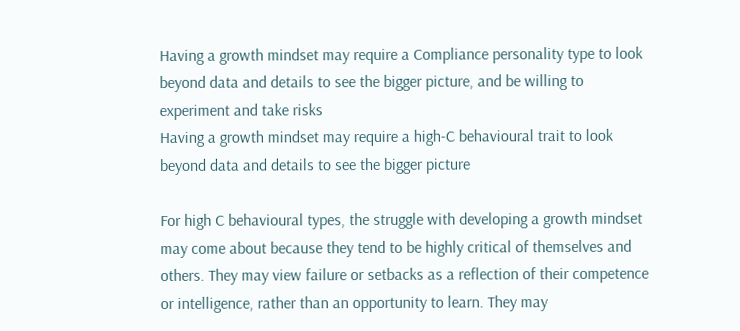Having a growth mindset may require a Compliance personality type to look beyond data and details to see the bigger picture, and be willing to experiment and take risks
Having a growth mindset may require a high-C behavioural trait to look beyond data and details to see the bigger picture

For high C behavioural types, the struggle with developing a growth mindset may come about because they tend to be highly critical of themselves and others. They may view failure or setbacks as a reflection of their competence or intelligence, rather than an opportunity to learn. They may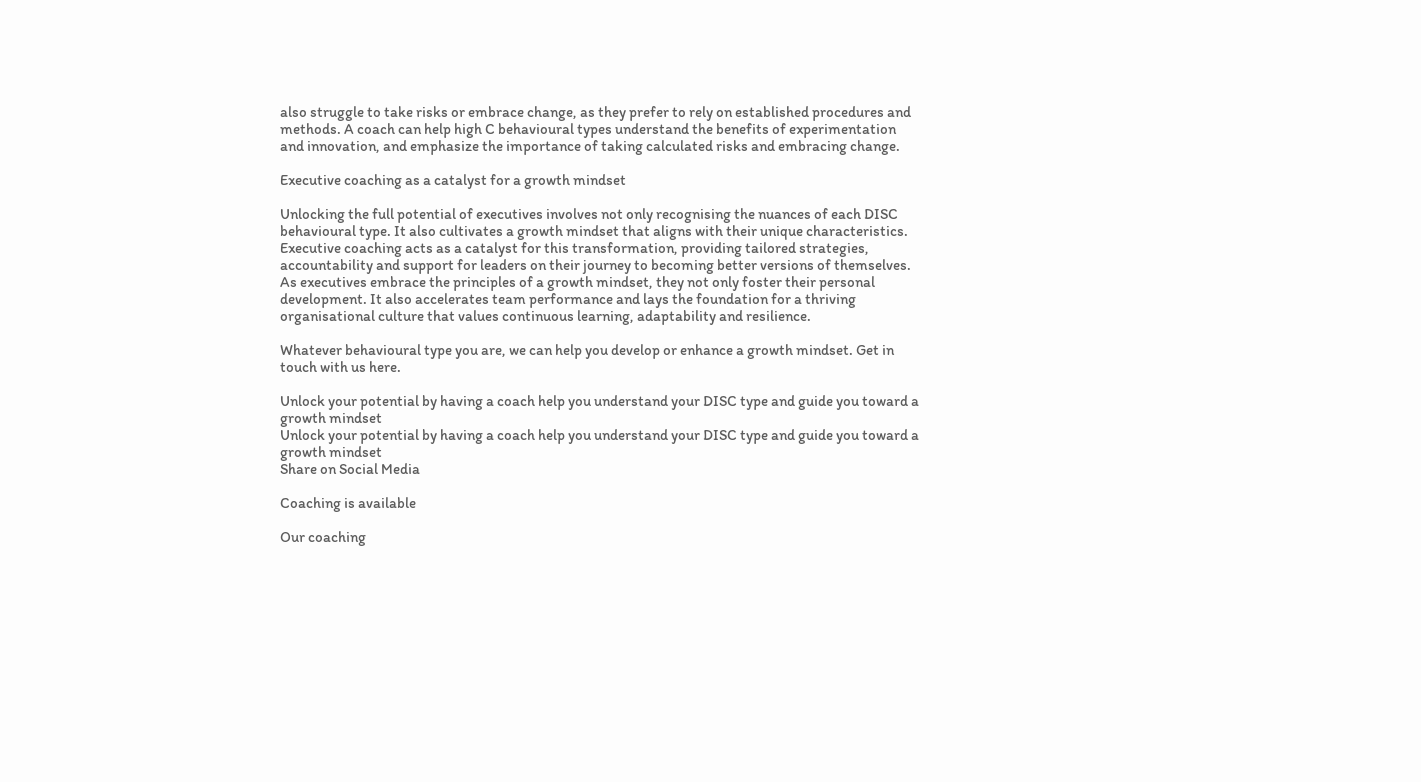also struggle to take risks or embrace change, as they prefer to rely on established procedures and methods. A coach can help high C behavioural types understand the benefits of experimentation and innovation, and emphasize the importance of taking calculated risks and embracing change.

Executive coaching as a catalyst for a growth mindset

Unlocking the full potential of executives involves not only recognising the nuances of each DISC behavioural type. It also cultivates a growth mindset that aligns with their unique characteristics. Executive coaching acts as a catalyst for this transformation, providing tailored strategies, accountability and support for leaders on their journey to becoming better versions of themselves. As executives embrace the principles of a growth mindset, they not only foster their personal development. It also accelerates team performance and lays the foundation for a thriving organisational culture that values continuous learning, adaptability and resilience.

Whatever behavioural type you are, we can help you develop or enhance a growth mindset. Get in touch with us here.

Unlock your potential by having a coach help you understand your DISC type and guide you toward a growth mindset
Unlock your potential by having a coach help you understand your DISC type and guide you toward a growth mindset
Share on Social Media

Coaching is available

Our coaching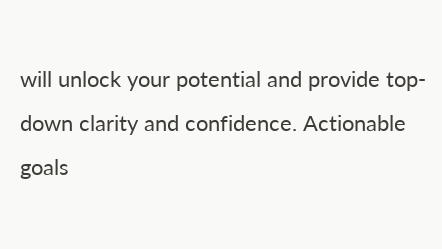will unlock your potential and provide top-down clarity and confidence. Actionable goals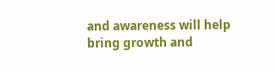and awareness will help bring growth and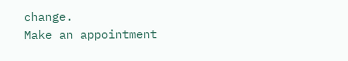change.
Make an appointment